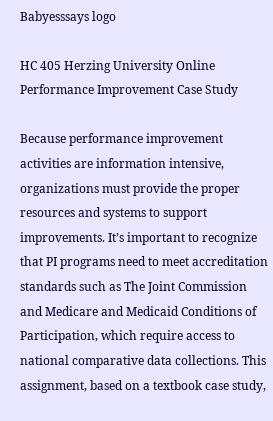Babyesssays logo

HC 405 Herzing University Online Performance Improvement Case Study

Because performance improvement activities are information intensive, organizations must provide the proper resources and systems to support improvements. It’s important to recognize that PI programs need to meet accreditation standards such as The Joint Commission and Medicare and Medicaid Conditions of Participation, which require access to national comparative data collections. This assignment, based on a textbook case study,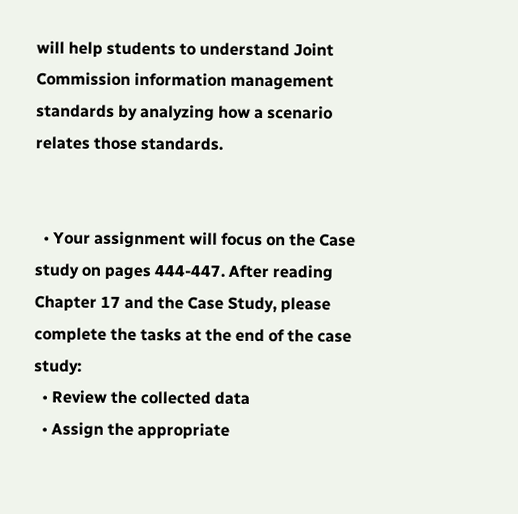will help students to understand Joint Commission information management standards by analyzing how a scenario relates those standards.


  • Your assignment will focus on the Case study on pages 444-447. After reading Chapter 17 and the Case Study, please complete the tasks at the end of the case study:
  • Review the collected data
  • Assign the appropriate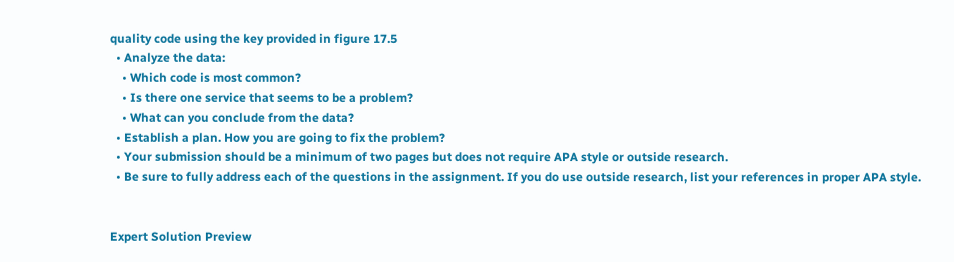quality code using the key provided in figure 17.5
  • Analyze the data:
    • Which code is most common?
    • Is there one service that seems to be a problem?
    • What can you conclude from the data?
  • Establish a plan. How you are going to fix the problem?
  • Your submission should be a minimum of two pages but does not require APA style or outside research.
  • Be sure to fully address each of the questions in the assignment. If you do use outside research, list your references in proper APA style.


Expert Solution Preview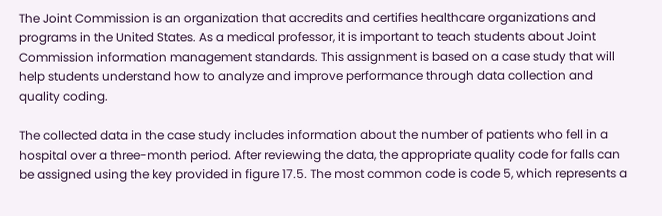The Joint Commission is an organization that accredits and certifies healthcare organizations and programs in the United States. As a medical professor, it is important to teach students about Joint Commission information management standards. This assignment is based on a case study that will help students understand how to analyze and improve performance through data collection and quality coding.

The collected data in the case study includes information about the number of patients who fell in a hospital over a three-month period. After reviewing the data, the appropriate quality code for falls can be assigned using the key provided in figure 17.5. The most common code is code 5, which represents a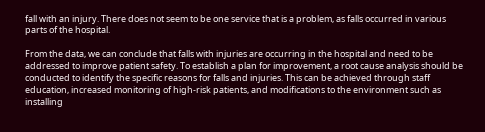fall with an injury. There does not seem to be one service that is a problem, as falls occurred in various parts of the hospital.

From the data, we can conclude that falls with injuries are occurring in the hospital and need to be addressed to improve patient safety. To establish a plan for improvement, a root cause analysis should be conducted to identify the specific reasons for falls and injuries. This can be achieved through staff education, increased monitoring of high-risk patients, and modifications to the environment such as installing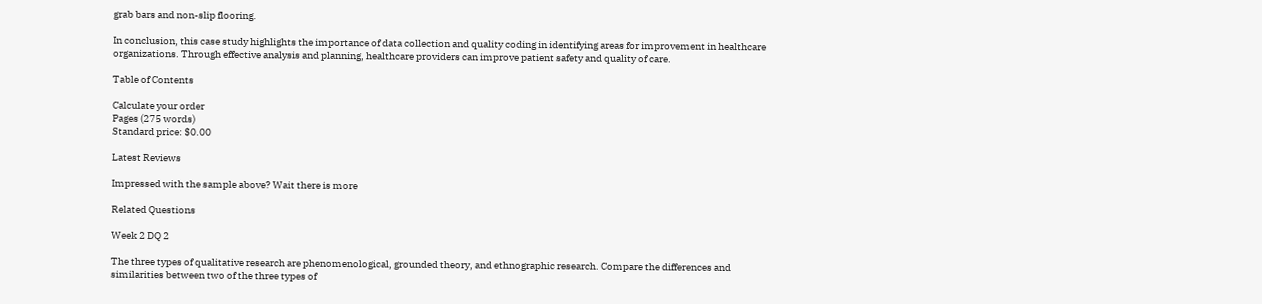grab bars and non-slip flooring.

In conclusion, this case study highlights the importance of data collection and quality coding in identifying areas for improvement in healthcare organizations. Through effective analysis and planning, healthcare providers can improve patient safety and quality of care.

Table of Contents

Calculate your order
Pages (275 words)
Standard price: $0.00

Latest Reviews

Impressed with the sample above? Wait there is more

Related Questions

Week 2 DQ 2

The three types of qualitative research are phenomenological, grounded theory, and ethnographic research. Compare the differences and similarities between two of the three types of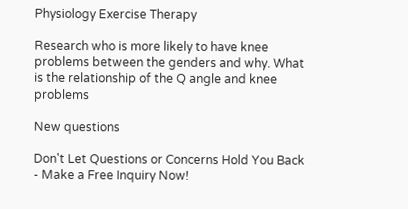Physiology Exercise Therapy

Research who is more likely to have knee problems between the genders and why. What is the relationship of the Q angle and knee problems

New questions

Don't Let Questions or Concerns Hold You Back - Make a Free Inquiry Now!